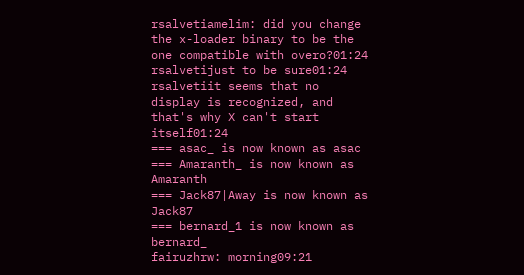rsalvetiamelim: did you change the x-loader binary to be the one compatible with overo?01:24
rsalvetijust to be sure01:24
rsalvetiit seems that no display is recognized, and that's why X can't start itself01:24
=== asac_ is now known as asac
=== Amaranth_ is now known as Amaranth
=== Jack87|Away is now known as Jack87
=== bernard_1 is now known as bernard_
fairuzhrw: morning09:21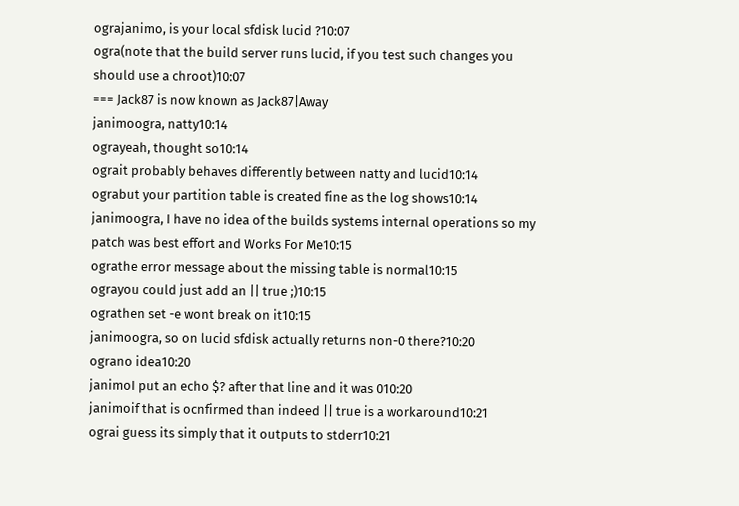ograjanimo, is your local sfdisk lucid ?10:07
ogra(note that the build server runs lucid, if you test such changes you should use a chroot)10:07
=== Jack87 is now known as Jack87|Away
janimoogra, natty10:14
ograyeah, thought so10:14
ograit probably behaves differently between natty and lucid10:14
ograbut your partition table is created fine as the log shows10:14
janimoogra, I have no idea of the builds systems internal operations so my patch was best effort and Works For Me10:15
ograthe error message about the missing table is normal10:15
ograyou could just add an || true ;)10:15
ograthen set -e wont break on it10:15
janimoogra, so on lucid sfdisk actually returns non-0 there?10:20
ograno idea10:20
janimoI put an echo $? after that line and it was 010:20
janimoif that is ocnfirmed than indeed || true is a workaround10:21
ograi guess its simply that it outputs to stderr10:21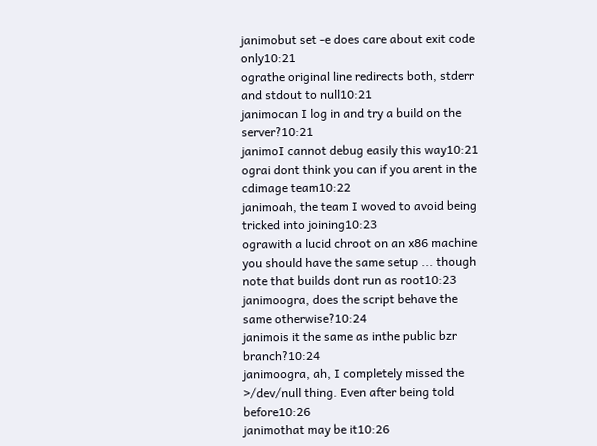janimobut set -e does care about exit code only10:21
ograthe original line redirects both, stderr and stdout to null10:21
janimocan I log in and try a build on the server?10:21
janimoI cannot debug easily this way10:21
ograi dont think you can if you arent in the cdimage team10:22
janimoah, the team I woved to avoid being tricked into joining10:23
ograwith a lucid chroot on an x86 machine you should have the same setup ... though note that builds dont run as root10:23
janimoogra, does the script behave the same otherwise?10:24
janimois it the same as inthe public bzr branch?10:24
janimoogra, ah, I completely missed the >/dev/null thing. Even after being told before10:26
janimothat may be it10:26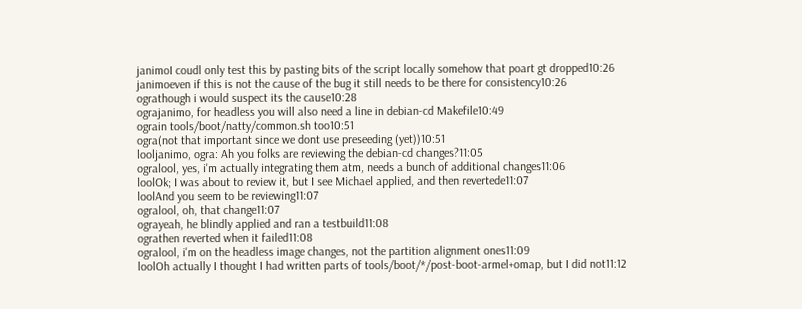janimoI coudl only test this by pasting bits of the script locally somehow that poart gt dropped10:26
janimoeven if this is not the cause of the bug it still needs to be there for consistency10:26
ograthough i would suspect its the cause10:28
ograjanimo, for headless you will also need a line in debian-cd Makefile10:49
ograin tools/boot/natty/common.sh too10:51
ogra(not that important since we dont use preseeding (yet))10:51
looljanimo, ogra: Ah you folks are reviewing the debian-cd changes?11:05
ogralool, yes, i'm actually integrating them atm, needs a bunch of additional changes11:06
loolOk; I was about to review it, but I see Michael applied, and then revertede11:07
loolAnd you seem to be reviewing11:07
ogralool, oh, that change11:07
ograyeah, he blindly applied and ran a testbuild11:08
ograthen reverted when it failed11:08
ogralool, i'm on the headless image changes, not the partition alignment ones11:09
loolOh actually I thought I had written parts of tools/boot/*/post-boot-armel+omap, but I did not11:12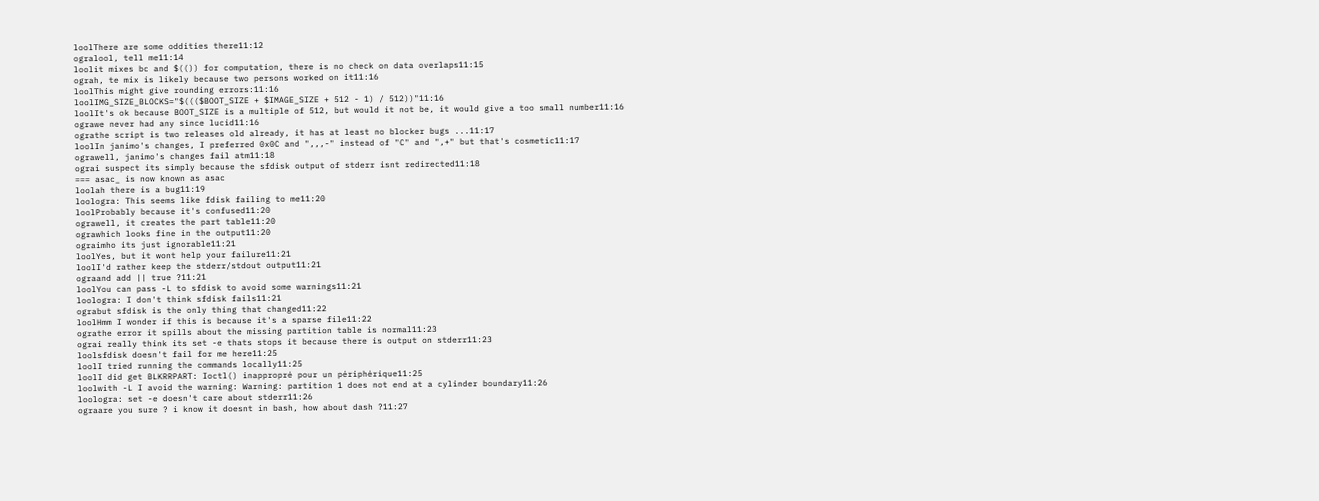loolThere are some oddities there11:12
ogralool, tell me11:14
loolit mixes bc and $(()) for computation, there is no check on data overlaps11:15
ograh, te mix is likely because two persons worked on it11:16
loolThis might give rounding errors:11:16
loolIMG_SIZE_BLOCKS="$((($BOOT_SIZE + $IMAGE_SIZE + 512 - 1) / 512))"11:16
loolIt's ok because BOOT_SIZE is a multiple of 512, but would it not be, it would give a too small number11:16
ograwe never had any since lucid11:16
ograthe script is two releases old already, it has at least no blocker bugs ...11:17
loolIn janimo's changes, I preferred 0x0C and ",,,-" instead of "C" and ",+" but that's cosmetic11:17
ograwell, janimo's changes fail atm11:18
ograi suspect its simply because the sfdisk output of stderr isnt redirected11:18
=== asac_ is now known as asac
loolah there is a bug11:19
loologra: This seems like fdisk failing to me11:20
loolProbably because it's confused11:20
ograwell, it creates the part table11:20
ograwhich looks fine in the output11:20
ograimho its just ignorable11:21
loolYes, but it wont help your failure11:21
loolI'd rather keep the stderr/stdout output11:21
ograand add || true ?11:21
loolYou can pass -L to sfdisk to avoid some warnings11:21
loologra: I don't think sfdisk fails11:21
ograbut sfdisk is the only thing that changed11:22
loolHmm I wonder if this is because it's a sparse file11:22
ograthe error it spills about the missing partition table is normal11:23
ograi really think its set -e thats stops it because there is output on stderr11:23
loolsfdisk doesn't fail for me here11:25
loolI tried running the commands locally11:25
loolI did get BLKRRPART: Ioctl() inappropré pour un périphérique11:25
loolwith -L I avoid the warning: Warning: partition 1 does not end at a cylinder boundary11:26
loologra: set -e doesn't care about stderr11:26
ograare you sure ? i know it doesnt in bash, how about dash ?11:27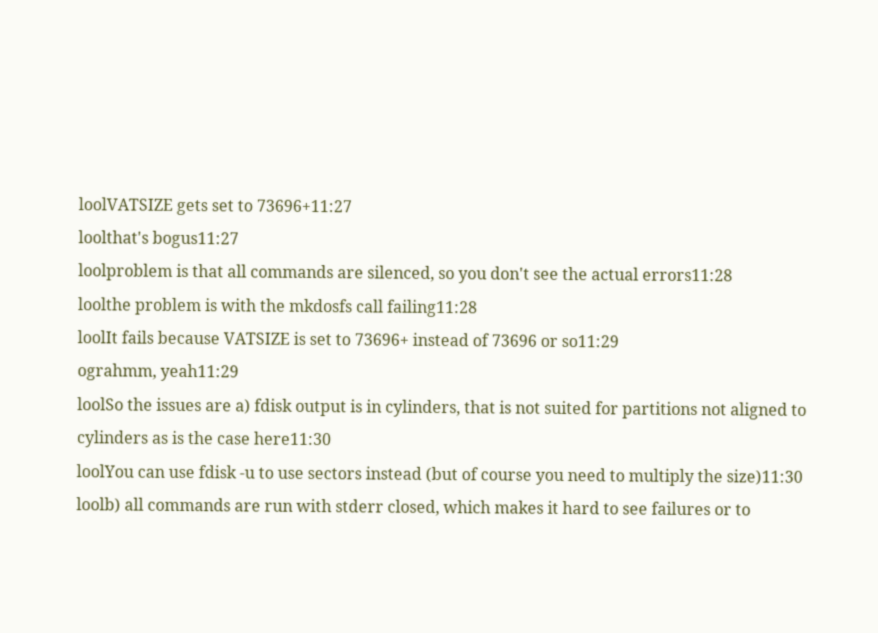loolVATSIZE gets set to 73696+11:27
loolthat's bogus11:27
loolproblem is that all commands are silenced, so you don't see the actual errors11:28
loolthe problem is with the mkdosfs call failing11:28
loolIt fails because VATSIZE is set to 73696+ instead of 73696 or so11:29
ograhmm, yeah11:29
loolSo the issues are a) fdisk output is in cylinders, that is not suited for partitions not aligned to cylinders as is the case here11:30
loolYou can use fdisk -u to use sectors instead (but of course you need to multiply the size)11:30
loolb) all commands are run with stderr closed, which makes it hard to see failures or to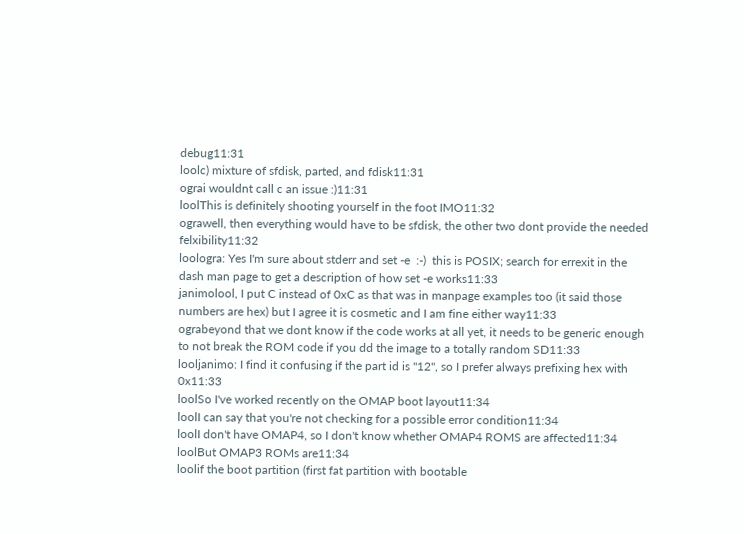debug11:31
loolc) mixture of sfdisk, parted, and fdisk11:31
ograi wouldnt call c an issue :)11:31
loolThis is definitely shooting yourself in the foot IMO11:32
ograwell, then everything would have to be sfdisk, the other two dont provide the needed felxibility11:32
loologra: Yes I'm sure about stderr and set -e  :-)  this is POSIX; search for errexit in the dash man page to get a description of how set -e works11:33
janimolool, I put C instead of 0xC as that was in manpage examples too (it said those numbers are hex) but I agree it is cosmetic and I am fine either way11:33
ograbeyond that we dont know if the code works at all yet, it needs to be generic enough to not break the ROM code if you dd the image to a totally random SD11:33
looljanimo: I find it confusing if the part id is "12", so I prefer always prefixing hex with 0x11:33
loolSo I've worked recently on the OMAP boot layout11:34
loolI can say that you're not checking for a possible error condition11:34
loolI don't have OMAP4, so I don't know whether OMAP4 ROMS are affected11:34
loolBut OMAP3 ROMs are11:34
loolif the boot partition (first fat partition with bootable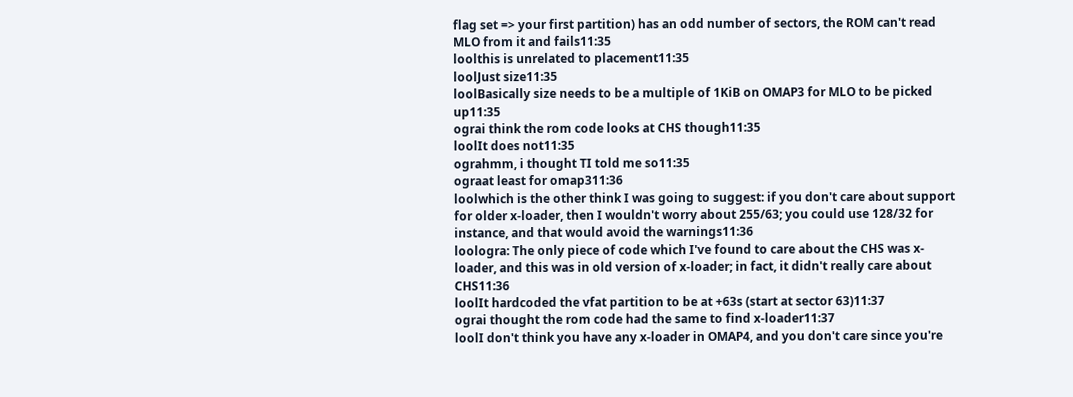flag set => your first partition) has an odd number of sectors, the ROM can't read MLO from it and fails11:35
loolthis is unrelated to placement11:35
loolJust size11:35
loolBasically size needs to be a multiple of 1KiB on OMAP3 for MLO to be picked up11:35
ograi think the rom code looks at CHS though11:35
loolIt does not11:35
ograhmm, i thought TI told me so11:35
ograat least for omap311:36
loolwhich is the other think I was going to suggest: if you don't care about support for older x-loader, then I wouldn't worry about 255/63; you could use 128/32 for instance, and that would avoid the warnings11:36
loologra: The only piece of code which I've found to care about the CHS was x-loader, and this was in old version of x-loader; in fact, it didn't really care about CHS11:36
loolIt hardcoded the vfat partition to be at +63s (start at sector 63)11:37
ograi thought the rom code had the same to find x-loader11:37
loolI don't think you have any x-loader in OMAP4, and you don't care since you're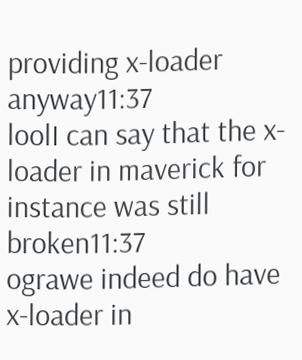providing x-loader anyway11:37
loolI can say that the x-loader in maverick for instance was still broken11:37
ograwe indeed do have x-loader in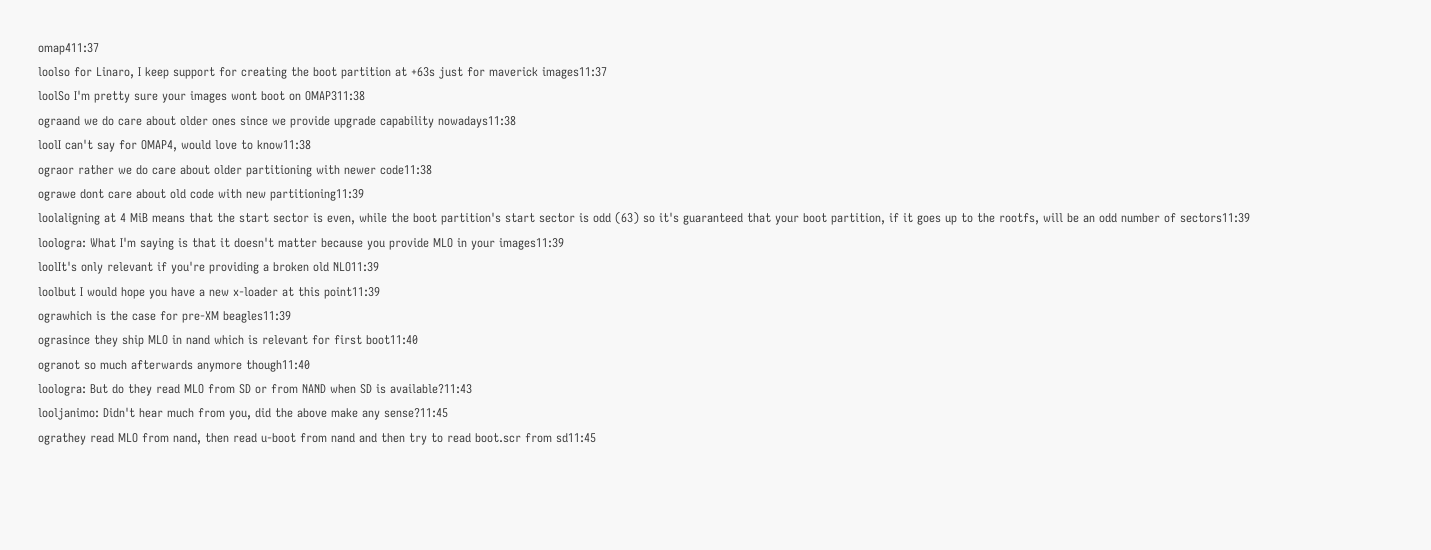omap411:37
loolso for Linaro, I keep support for creating the boot partition at +63s just for maverick images11:37
loolSo I'm pretty sure your images wont boot on OMAP311:38
ograand we do care about older ones since we provide upgrade capability nowadays11:38
loolI can't say for OMAP4, would love to know11:38
ograor rather we do care about older partitioning with newer code11:38
ograwe dont care about old code with new partitioning11:39
loolaligning at 4 MiB means that the start sector is even, while the boot partition's start sector is odd (63) so it's guaranteed that your boot partition, if it goes up to the rootfs, will be an odd number of sectors11:39
loologra: What I'm saying is that it doesn't matter because you provide MLO in your images11:39
loolIt's only relevant if you're providing a broken old NLO11:39
loolbut I would hope you have a new x-loader at this point11:39
ograwhich is the case for pre-XM beagles11:39
ograsince they ship MLO in nand which is relevant for first boot11:40
ogranot so much afterwards anymore though11:40
loologra: But do they read MLO from SD or from NAND when SD is available?11:43
looljanimo: Didn't hear much from you, did the above make any sense?11:45
ograthey read MLO from nand, then read u-boot from nand and then try to read boot.scr from sd11:45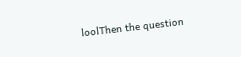loolThen the question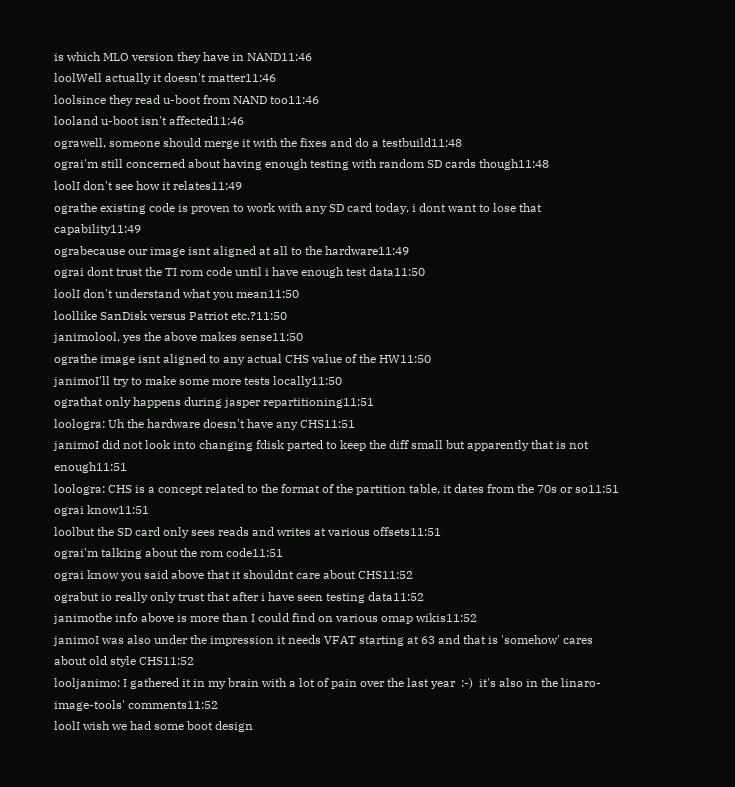is which MLO version they have in NAND11:46
loolWell actually it doesn't matter11:46
loolsince they read u-boot from NAND too11:46
looland u-boot isn't affected11:46
ograwell, someone should merge it with the fixes and do a testbuild11:48
ograi'm still concerned about having enough testing with random SD cards though11:48
loolI don't see how it relates11:49
ograthe existing code is proven to work with any SD card today, i dont want to lose that capability11:49
ograbecause our image isnt aligned at all to the hardware11:49
ograi dont trust the TI rom code until i have enough test data11:50
loolI don't understand what you mean11:50
loollike SanDisk versus Patriot etc.?11:50
janimolool, yes the above makes sense11:50
ograthe image isnt aligned to any actual CHS value of the HW11:50
janimoI'll try to make some more tests locally11:50
ograthat only happens during jasper repartitioning11:51
loologra: Uh the hardware doesn't have any CHS11:51
janimoI did not look into changing fdisk parted to keep the diff small but apparently that is not enough11:51
loologra: CHS is a concept related to the format of the partition table, it dates from the 70s or so11:51
ograi know11:51
loolbut the SD card only sees reads and writes at various offsets11:51
ograi'm talking about the rom code11:51
ograi know you said above that it shouldnt care about CHS11:52
ograbut io really only trust that after i have seen testing data11:52
janimothe info above is more than I could find on various omap wikis11:52
janimoI was also under the impression it needs VFAT starting at 63 and that is 'somehow' cares about old style CHS11:52
looljanimo: I gathered it in my brain with a lot of pain over the last year  :-)  it's also in the linaro-image-tools' comments11:52
loolI wish we had some boot design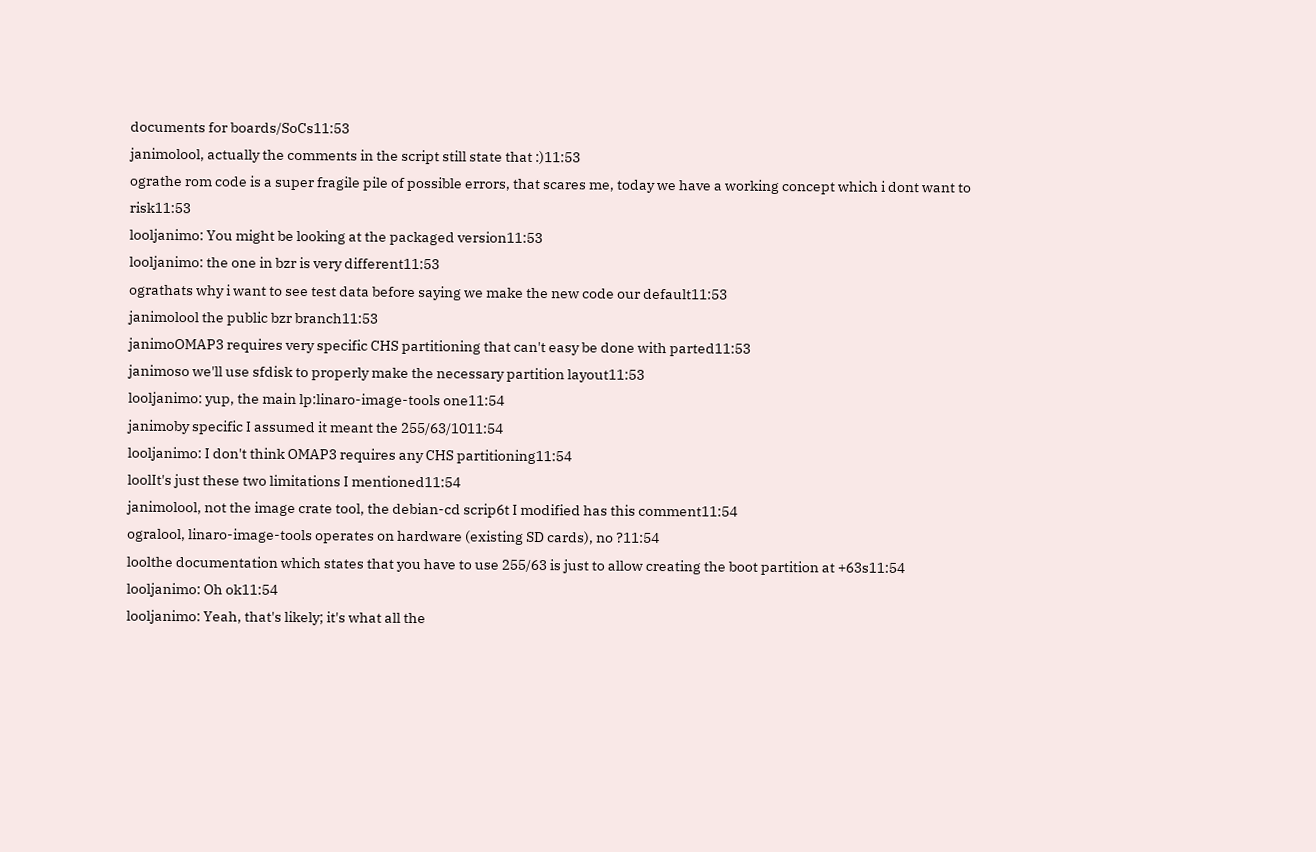documents for boards/SoCs11:53
janimolool, actually the comments in the script still state that :)11:53
ograthe rom code is a super fragile pile of possible errors, that scares me, today we have a working concept which i dont want to risk11:53
looljanimo: You might be looking at the packaged version11:53
looljanimo: the one in bzr is very different11:53
ograthats why i want to see test data before saying we make the new code our default11:53
janimolool the public bzr branch11:53
janimoOMAP3 requires very specific CHS partitioning that can't easy be done with parted11:53
janimoso we'll use sfdisk to properly make the necessary partition layout11:53
looljanimo: yup, the main lp:linaro-image-tools one11:54
janimoby specific I assumed it meant the 255/63/1011:54
looljanimo: I don't think OMAP3 requires any CHS partitioning11:54
loolIt's just these two limitations I mentioned11:54
janimolool, not the image crate tool, the debian-cd scrip6t I modified has this comment11:54
ogralool, linaro-image-tools operates on hardware (existing SD cards), no ?11:54
loolthe documentation which states that you have to use 255/63 is just to allow creating the boot partition at +63s11:54
looljanimo: Oh ok11:54
looljanimo: Yeah, that's likely; it's what all the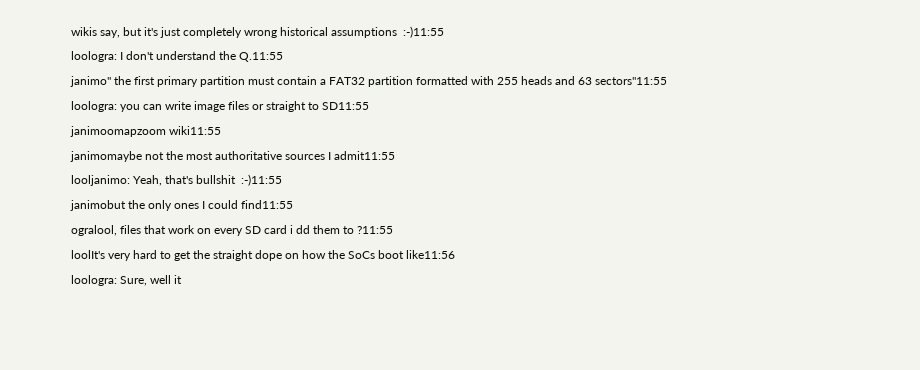wikis say, but it's just completely wrong historical assumptions  :-)11:55
loologra: I don't understand the Q.11:55
janimo" the first primary partition must contain a FAT32 partition formatted with 255 heads and 63 sectors"11:55
loologra: you can write image files or straight to SD11:55
janimoomapzoom wiki11:55
janimomaybe not the most authoritative sources I admit11:55
looljanimo: Yeah, that's bullshit  :-)11:55
janimobut the only ones I could find11:55
ogralool, files that work on every SD card i dd them to ?11:55
loolIt's very hard to get the straight dope on how the SoCs boot like11:56
loologra: Sure, well it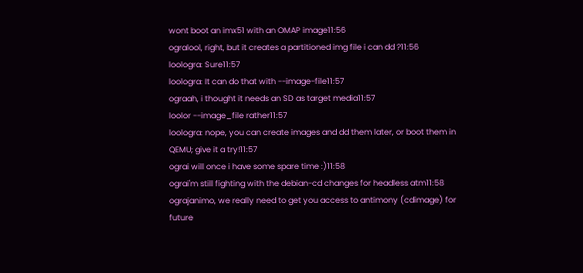wont boot an imx51 with an OMAP image11:56
ogralool, right, but it creates a partitioned img file i can dd ?11:56
loologra: Sure11:57
loologra: It can do that with --image-file11:57
ograah, i thought it needs an SD as target media11:57
loolor --image_file rather11:57
loologra: nope, you can create images and dd them later, or boot them in QEMU; give it a try!11:57
ograi will once i have some spare time :)11:58
ograi'm still fighting with the debian-cd changes for headless atm11:58
ograjanimo, we really need to get you access to antimony (cdimage) for future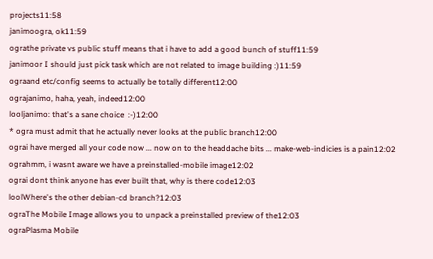projects11:58
janimoogra, ok11:59
ograthe private vs public stuff means that i have to add a good bunch of stuff11:59
janimoor I should just pick task which are not related to image building :)11:59
ograand etc/config seems to actually be totally different12:00
ograjanimo, haha, yeah, indeed12:00
looljanimo: that's a sane choice  :-)12:00
* ogra must admit that he actually never looks at the public branch12:00
ograi have merged all your code now ... now on to the headdache bits ... make-web-indicies is a pain12:02
ograhmm, i wasnt aware we have a preinstalled-mobile image12:02
ograi dont think anyone has ever built that, why is there code12:03
loolWhere's the other debian-cd branch?12:03
ograThe Mobile Image allows you to unpack a preinstalled preview of the12:03
ograPlasma Mobile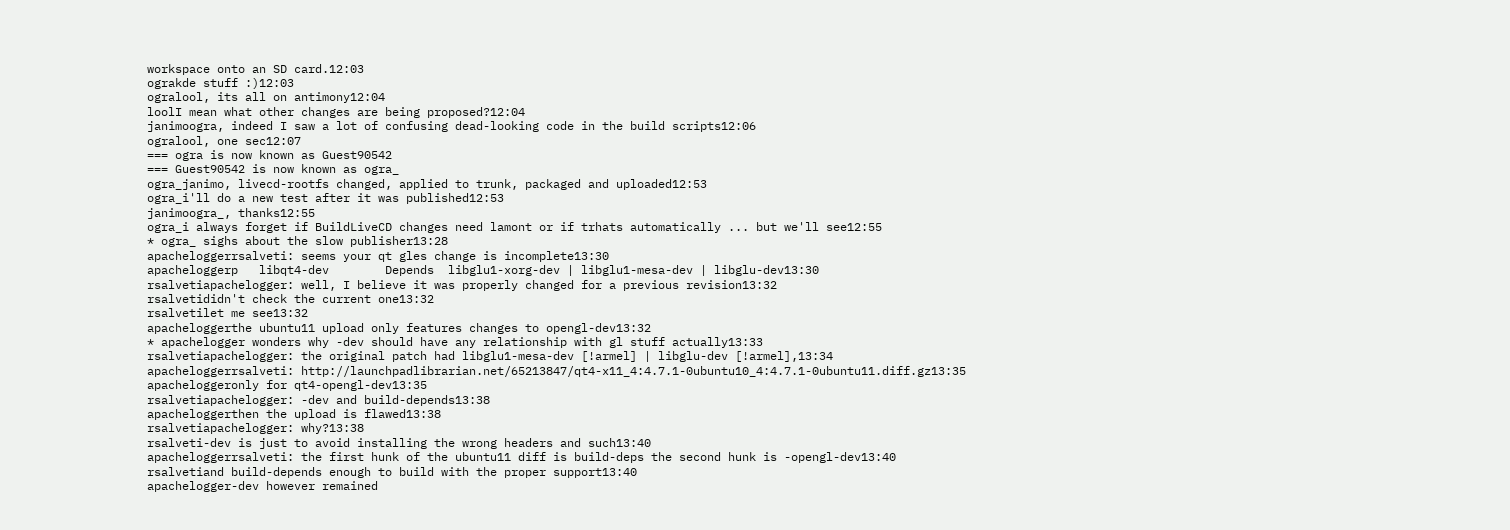workspace onto an SD card.12:03
ograkde stuff :)12:03
ogralool, its all on antimony12:04
loolI mean what other changes are being proposed?12:04
janimoogra, indeed I saw a lot of confusing dead-looking code in the build scripts12:06
ogralool, one sec12:07
=== ogra is now known as Guest90542
=== Guest90542 is now known as ogra_
ogra_janimo, livecd-rootfs changed, applied to trunk, packaged and uploaded12:53
ogra_i'll do a new test after it was published12:53
janimoogra_, thanks12:55
ogra_i always forget if BuildLiveCD changes need lamont or if trhats automatically ... but we'll see12:55
* ogra_ sighs about the slow publisher13:28
apacheloggerrsalveti: seems your qt gles change is incomplete13:30
apacheloggerp   libqt4-dev        Depends  libglu1-xorg-dev | libglu1-mesa-dev | libglu-dev13:30
rsalvetiapachelogger: well, I believe it was properly changed for a previous revision13:32
rsalvetididn't check the current one13:32
rsalvetilet me see13:32
apacheloggerthe ubuntu11 upload only features changes to opengl-dev13:32
* apachelogger wonders why -dev should have any relationship with gl stuff actually13:33
rsalvetiapachelogger: the original patch had libglu1-mesa-dev [!armel] | libglu-dev [!armel],13:34
apacheloggerrsalveti: http://launchpadlibrarian.net/65213847/qt4-x11_4:4.7.1-0ubuntu10_4:4.7.1-0ubuntu11.diff.gz13:35
apacheloggeronly for qt4-opengl-dev13:35
rsalvetiapachelogger: -dev and build-depends13:38
apacheloggerthen the upload is flawed13:38
rsalvetiapachelogger: why?13:38
rsalveti-dev is just to avoid installing the wrong headers and such13:40
apacheloggerrsalveti: the first hunk of the ubuntu11 diff is build-deps the second hunk is -opengl-dev13:40
rsalvetiand build-depends enough to build with the proper support13:40
apachelogger-dev however remained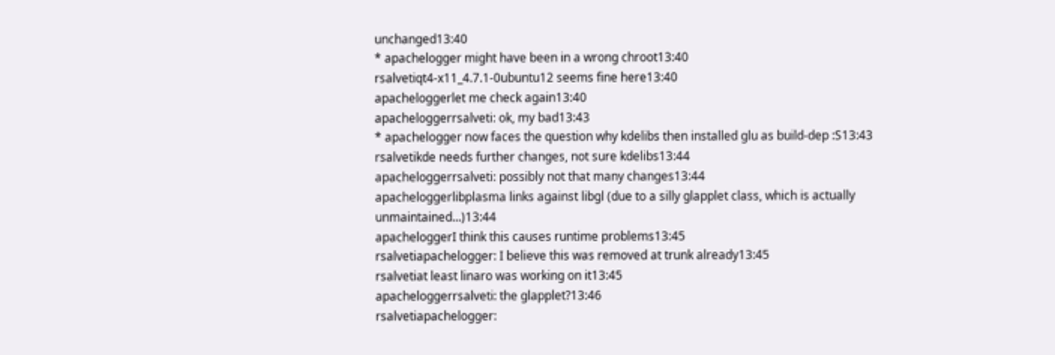unchanged13:40
* apachelogger might have been in a wrong chroot13:40
rsalvetiqt4-x11_4.7.1-0ubuntu12 seems fine here13:40
apacheloggerlet me check again13:40
apacheloggerrsalveti: ok, my bad13:43
* apachelogger now faces the question why kdelibs then installed glu as build-dep :S13:43
rsalvetikde needs further changes, not sure kdelibs13:44
apacheloggerrsalveti: possibly not that many changes13:44
apacheloggerlibplasma links against libgl (due to a silly glapplet class, which is actually unmaintained...)13:44
apacheloggerI think this causes runtime problems13:45
rsalvetiapachelogger: I believe this was removed at trunk already13:45
rsalvetiat least linaro was working on it13:45
apacheloggerrsalveti: the glapplet?13:46
rsalvetiapachelogger: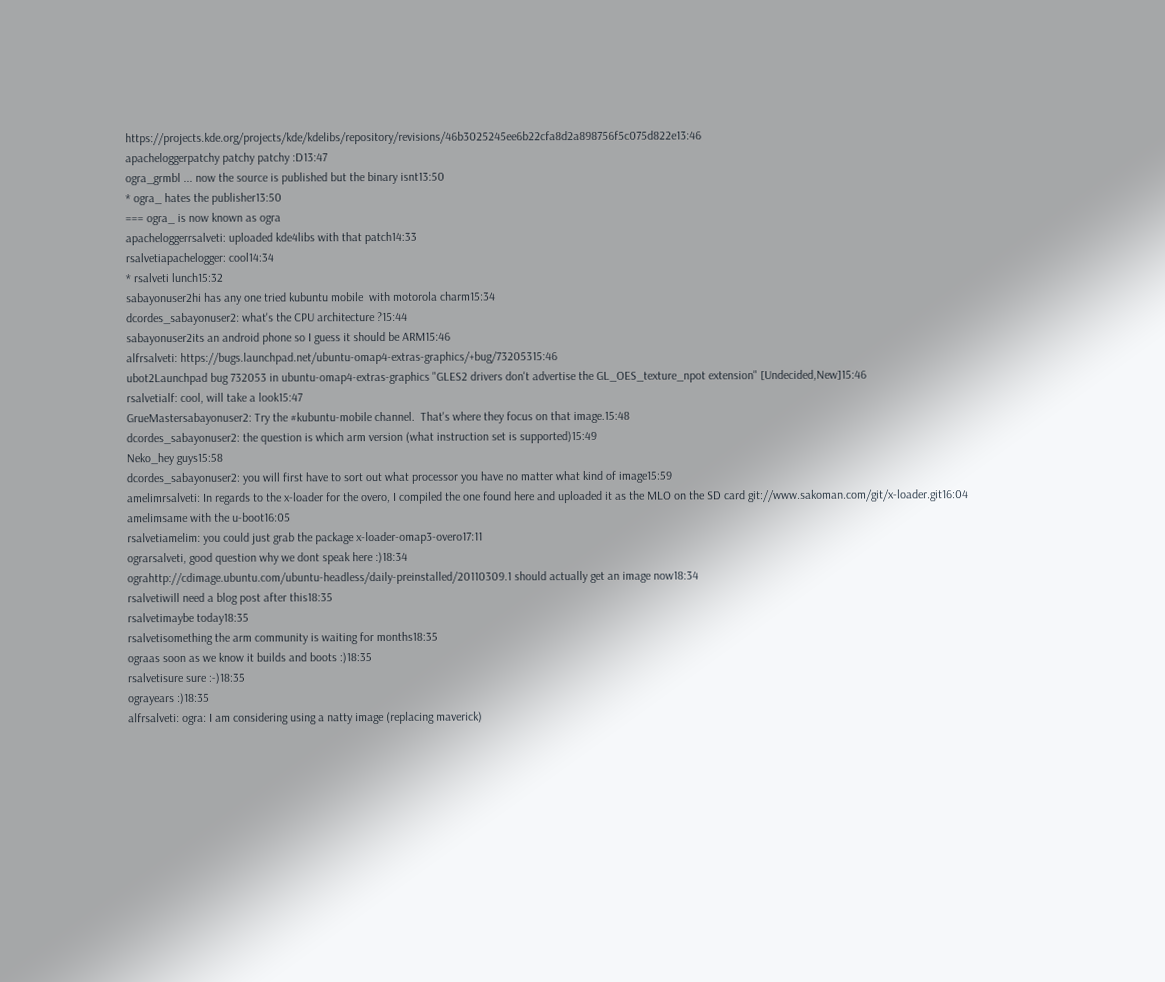https://projects.kde.org/projects/kde/kdelibs/repository/revisions/46b3025245ee6b22cfa8d2a898756f5c075d822e13:46
apacheloggerpatchy patchy patchy :D13:47
ogra_grmbl ... now the source is published but the binary isnt13:50
* ogra_ hates the publisher13:50
=== ogra_ is now known as ogra
apacheloggerrsalveti: uploaded kde4libs with that patch14:33
rsalvetiapachelogger: cool14:34
* rsalveti lunch15:32
sabayonuser2hi has any one tried kubuntu mobile  with motorola charm15:34
dcordes_sabayonuser2: what's the CPU architecture ?15:44
sabayonuser2its an android phone so I guess it should be ARM15:46
alfrsalveti: https://bugs.launchpad.net/ubuntu-omap4-extras-graphics/+bug/73205315:46
ubot2Launchpad bug 732053 in ubuntu-omap4-extras-graphics "GLES2 drivers don't advertise the GL_OES_texture_npot extension" [Undecided,New]15:46
rsalvetialf: cool, will take a look15:47
GrueMastersabayonuser2: Try the #kubuntu-mobile channel.  That's where they focus on that image.15:48
dcordes_sabayonuser2: the question is which arm version (what instruction set is supported)15:49
Neko_hey guys15:58
dcordes_sabayonuser2: you will first have to sort out what processor you have no matter what kind of image15:59
amelimrsalveti: In regards to the x-loader for the overo, I compiled the one found here and uploaded it as the MLO on the SD card git://www.sakoman.com/git/x-loader.git16:04
amelimsame with the u-boot16:05
rsalvetiamelim: you could just grab the package x-loader-omap3-overo17:11
ograrsalveti, good question why we dont speak here :)18:34
ograhttp://cdimage.ubuntu.com/ubuntu-headless/daily-preinstalled/20110309.1 should actually get an image now18:34
rsalvetiwill need a blog post after this18:35
rsalvetimaybe today18:35
rsalvetisomething the arm community is waiting for months18:35
ograas soon as we know it builds and boots :)18:35
rsalvetisure sure :-)18:35
ograyears :)18:35
alfrsalveti: ogra: I am considering using a natty image (replacing maverick)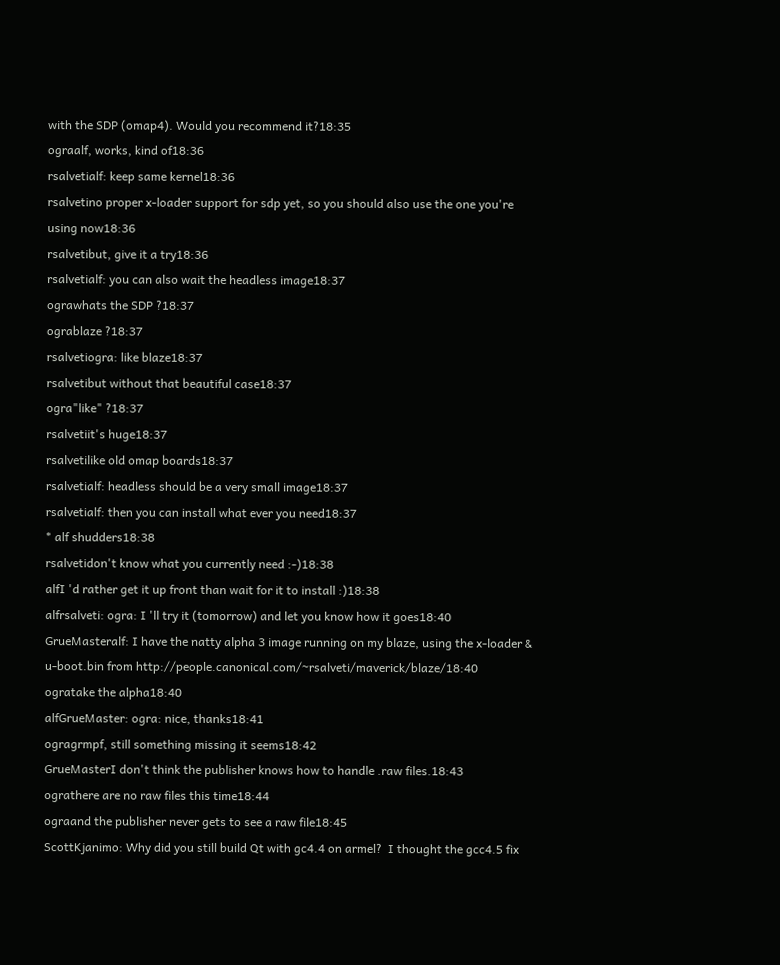with the SDP (omap4). Would you recommend it?18:35
ograalf, works, kind of18:36
rsalvetialf: keep same kernel18:36
rsalvetino proper x-loader support for sdp yet, so you should also use the one you're using now18:36
rsalvetibut, give it a try18:36
rsalvetialf: you can also wait the headless image18:37
ograwhats the SDP ?18:37
ograblaze ?18:37
rsalvetiogra: like blaze18:37
rsalvetibut without that beautiful case18:37
ogra"like" ?18:37
rsalvetiit's huge18:37
rsalvetilike old omap boards18:37
rsalvetialf: headless should be a very small image18:37
rsalvetialf: then you can install what ever you need18:37
* alf shudders18:38
rsalvetidon't know what you currently need :-)18:38
alfI 'd rather get it up front than wait for it to install :)18:38
alfrsalveti: ogra: I 'll try it (tomorrow) and let you know how it goes18:40
GrueMasteralf: I have the natty alpha 3 image running on my blaze, using the x-loader & u-boot.bin from http://people.canonical.com/~rsalveti/maverick/blaze/18:40
ogratake the alpha18:40
alfGrueMaster: ogra: nice, thanks18:41
ogragrmpf, still something missing it seems18:42
GrueMasterI don't think the publisher knows how to handle .raw files.18:43
ograthere are no raw files this time18:44
ograand the publisher never gets to see a raw file18:45
ScottKjanimo: Why did you still build Qt with gc4.4 on armel?  I thought the gcc4.5 fix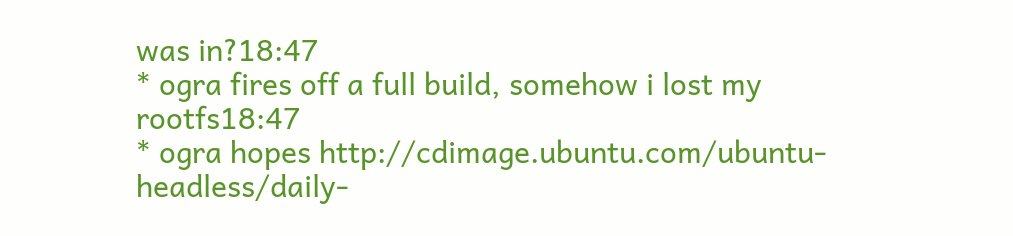was in?18:47
* ogra fires off a full build, somehow i lost my rootfs18:47
* ogra hopes http://cdimage.ubuntu.com/ubuntu-headless/daily-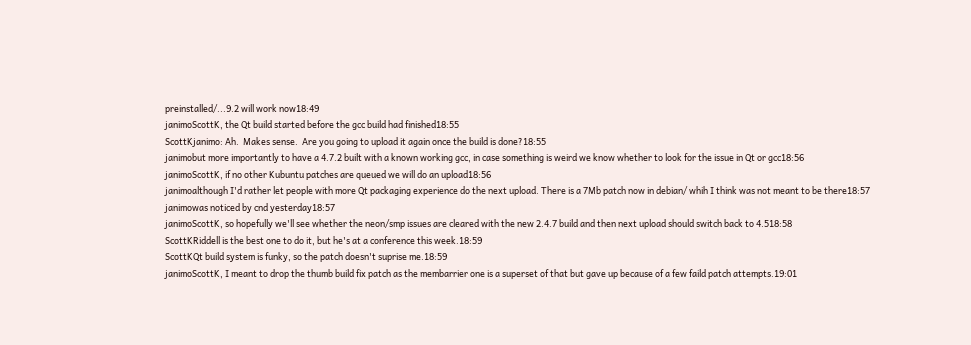preinstalled/...9.2 will work now18:49
janimoScottK, the Qt build started before the gcc build had finished18:55
ScottKjanimo: Ah.  Makes sense.  Are you going to upload it again once the build is done?18:55
janimobut more importantly to have a 4.7.2 built with a known working gcc, in case something is weird we know whether to look for the issue in Qt or gcc18:56
janimoScottK, if no other Kubuntu patches are queued we will do an upload18:56
janimoalthough I'd rather let people with more Qt packaging experience do the next upload. There is a 7Mb patch now in debian/ whih I think was not meant to be there18:57
janimowas noticed by cnd yesterday18:57
janimoScottK, so hopefully we'll see whether the neon/smp issues are cleared with the new 2.4.7 build and then next upload should switch back to 4.518:58
ScottKRiddell is the best one to do it, but he's at a conference this week.18:59
ScottKQt build system is funky, so the patch doesn't suprise me.18:59
janimoScottK, I meant to drop the thumb build fix patch as the membarrier one is a superset of that but gave up because of a few faild patch attempts.19:01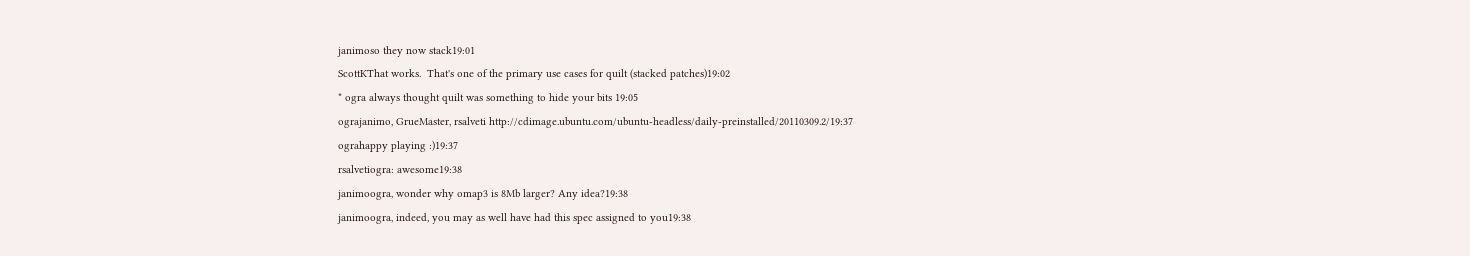janimoso they now stack19:01
ScottKThat works.  That's one of the primary use cases for quilt (stacked patches)19:02
* ogra always thought quilt was something to hide your bits 19:05
ograjanimo, GrueMaster, rsalveti http://cdimage.ubuntu.com/ubuntu-headless/daily-preinstalled/20110309.2/19:37
ograhappy playing :)19:37
rsalvetiogra: awesome19:38
janimoogra, wonder why omap3 is 8Mb larger? Any idea?19:38
janimoogra, indeed, you may as well have had this spec assigned to you19:38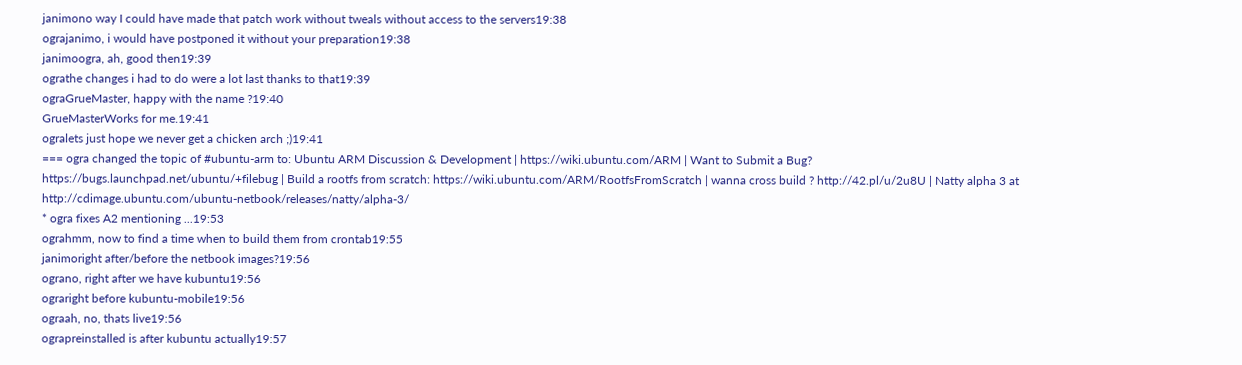janimono way I could have made that patch work without tweals without access to the servers19:38
ograjanimo, i would have postponed it without your preparation19:38
janimoogra, ah, good then19:39
ograthe changes i had to do were a lot last thanks to that19:39
ograGrueMaster, happy with the name ?19:40
GrueMasterWorks for me.19:41
ogralets just hope we never get a chicken arch ;)19:41
=== ogra changed the topic of #ubuntu-arm to: Ubuntu ARM Discussion & Development | https://wiki.ubuntu.com/ARM | Want to Submit a Bug? https://bugs.launchpad.net/ubuntu/+filebug | Build a rootfs from scratch: https://wiki.ubuntu.com/ARM/RootfsFromScratch | wanna cross build ? http://42.pl/u/2u8U | Natty alpha 3 at http://cdimage.ubuntu.com/ubuntu-netbook/releases/natty/alpha-3/
* ogra fixes A2 mentioning ...19:53
ograhmm, now to find a time when to build them from crontab19:55
janimoright after/before the netbook images?19:56
ograno, right after we have kubuntu19:56
ograright before kubuntu-mobile19:56
ograah, no, thats live19:56
ograpreinstalled is after kubuntu actually19:57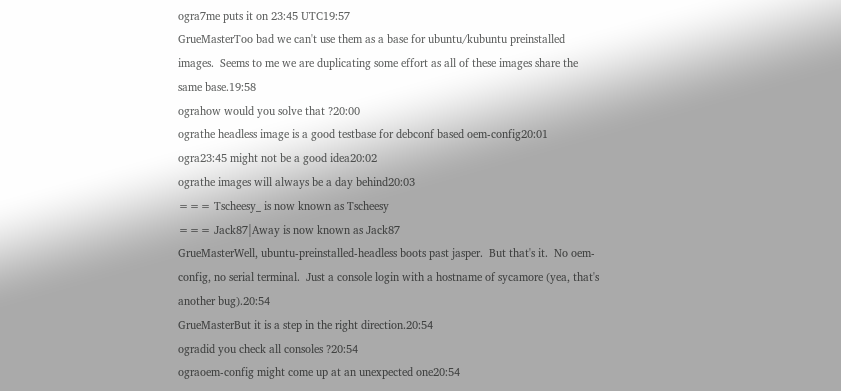ogra7me puts it on 23:45 UTC19:57
GrueMasterToo bad we can't use them as a base for ubuntu/kubuntu preinstalled images.  Seems to me we are duplicating some effort as all of these images share the same base.19:58
ograhow would you solve that ?20:00
ograthe headless image is a good testbase for debconf based oem-config20:01
ogra23:45 might not be a good idea20:02
ograthe images will always be a day behind20:03
=== Tscheesy_ is now known as Tscheesy
=== Jack87|Away is now known as Jack87
GrueMasterWell, ubuntu-preinstalled-headless boots past jasper.  But that's it.  No oem-config, no serial terminal.  Just a console login with a hostname of sycamore (yea, that's another bug).20:54
GrueMasterBut it is a step in the right direction.20:54
ogradid you check all consoles ?20:54
ograoem-config might come up at an unexpected one20:54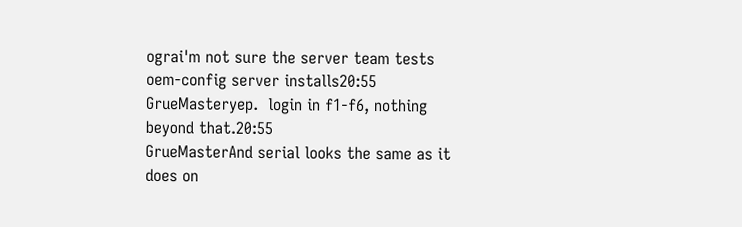ograi'm not sure the server team tests oem-config server installs20:55
GrueMasteryep.  login in f1-f6, nothing beyond that.20:55
GrueMasterAnd serial looks the same as it does on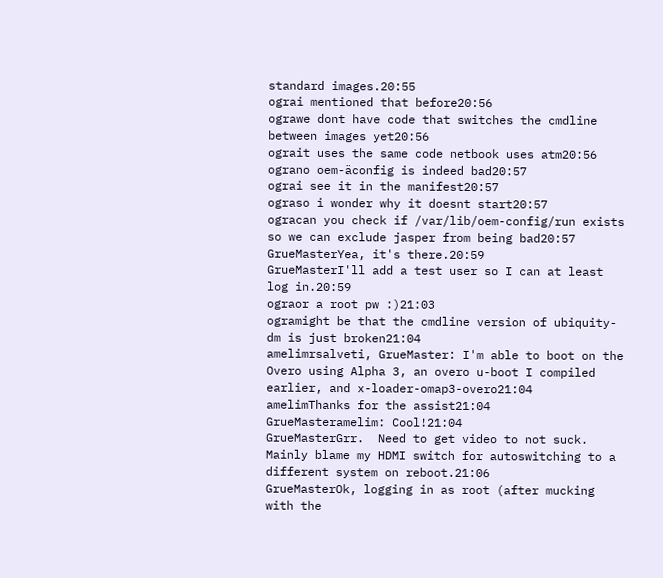standard images.20:55
ograi mentioned that before20:56
ograwe dont have code that switches the cmdline between images yet20:56
ograit uses the same code netbook uses atm20:56
ograno oem-äconfig is indeed bad20:57
ograi see it in the manifest20:57
ograso i wonder why it doesnt start20:57
ogracan you check if /var/lib/oem-config/run exists so we can exclude jasper from being bad20:57
GrueMasterYea, it's there.20:59
GrueMasterI'll add a test user so I can at least log in.20:59
ograor a root pw :)21:03
ogramight be that the cmdline version of ubiquity-dm is just broken21:04
amelimrsalveti, GrueMaster: I'm able to boot on the Overo using Alpha 3, an overo u-boot I compiled earlier, and x-loader-omap3-overo21:04
amelimThanks for the assist21:04
GrueMasteramelim: Cool!21:04
GrueMasterGrr.  Need to get video to not suck.  Mainly blame my HDMI switch for autoswitching to a different system on reboot.21:06
GrueMasterOk, logging in as root (after mucking with the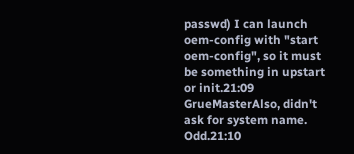passwd) I can launch oem-config with "start oem-config", so it must be something in upstart or init.21:09
GrueMasterAlso, didn't ask for system name.  Odd.21:10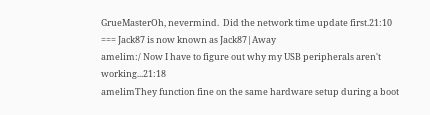GrueMasterOh, nevermind.  Did the network time update first.21:10
=== Jack87 is now known as Jack87|Away
amelim:/ Now I have to figure out why my USB peripherals aren't working...21:18
amelimThey function fine on the same hardware setup during a boot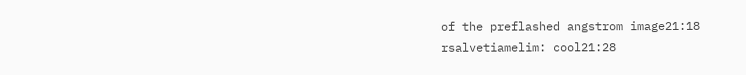of the preflashed angstrom image21:18
rsalvetiamelim: cool21:28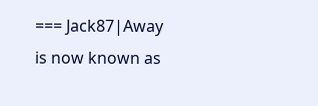=== Jack87|Away is now known as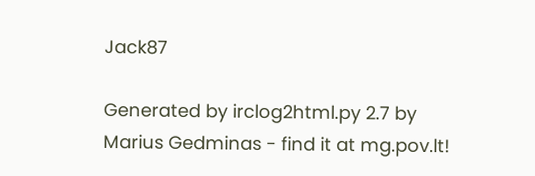Jack87

Generated by irclog2html.py 2.7 by Marius Gedminas - find it at mg.pov.lt!